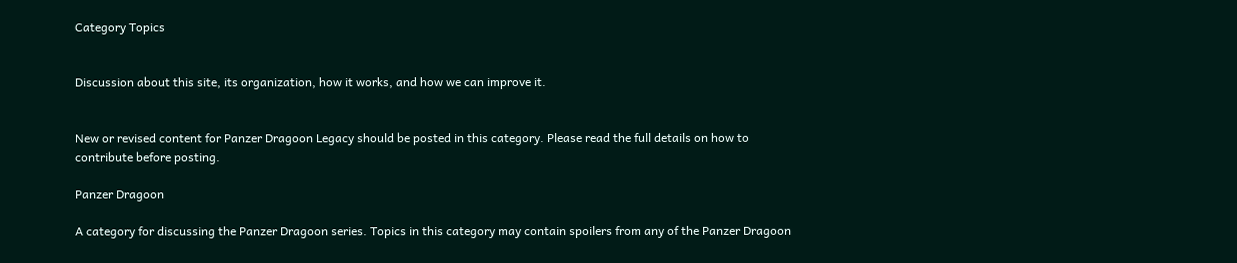Category Topics


Discussion about this site, its organization, how it works, and how we can improve it.


New or revised content for Panzer Dragoon Legacy should be posted in this category. Please read the full details on how to contribute before posting.

Panzer Dragoon

A category for discussing the Panzer Dragoon series. Topics in this category may contain spoilers from any of the Panzer Dragoon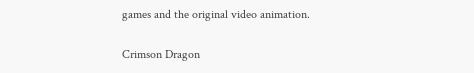games and the original video animation.

Crimson Dragon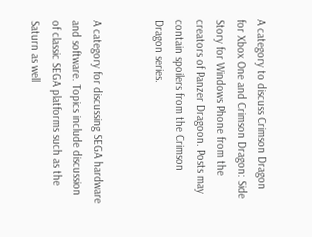A category to discuss Crimson Dragon for Xbox One and Crimson Dragon: Side Story for Windows Phone from the creators of Panzer Dragoon. Posts may contain spoilers from the Crimson Dragon series.


A category for discussing SEGA hardware and software. Topics include discussion of classic SEGA platforms such as the Saturn as well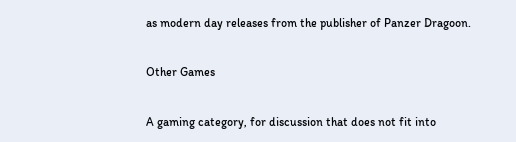as modern day releases from the publisher of Panzer Dragoon.

Other Games

A gaming category, for discussion that does not fit into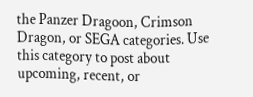the Panzer Dragoon, Crimson Dragon, or SEGA categories. Use this category to post about upcoming, recent, or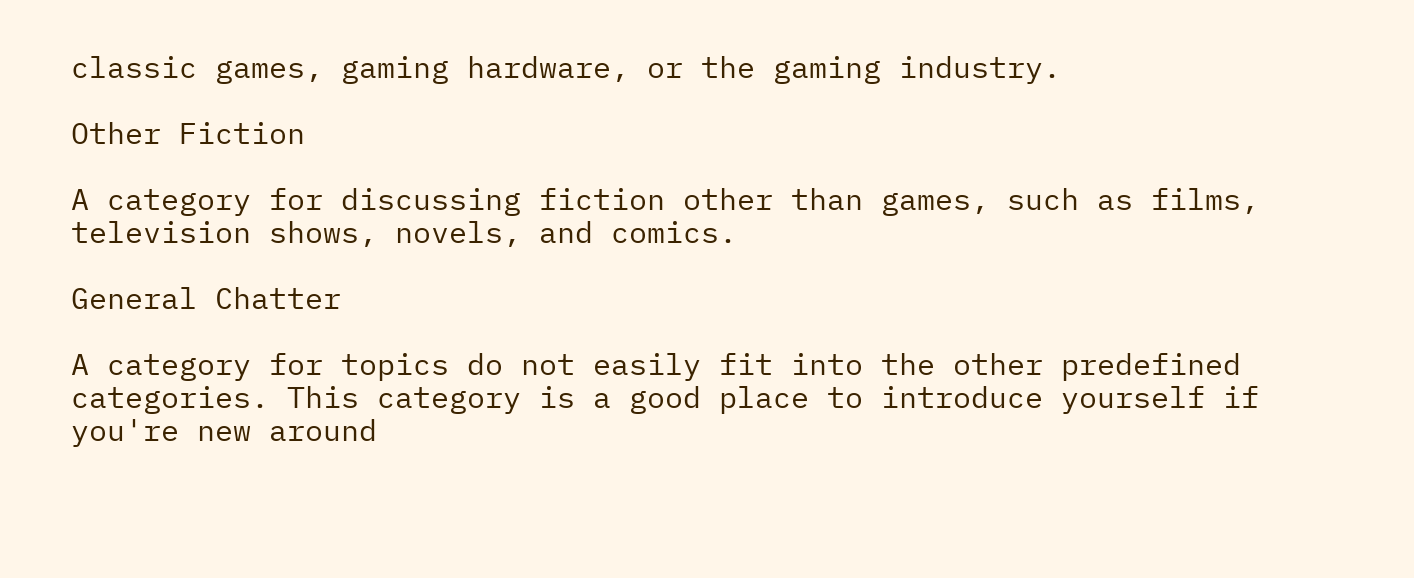classic games, gaming hardware, or the gaming industry.

Other Fiction

A category for discussing fiction other than games, such as films, television shows, novels, and comics.

General Chatter

A category for topics do not easily fit into the other predefined categories. This category is a good place to introduce yourself if you're new around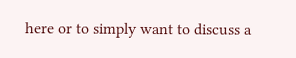here or to simply want to discuss a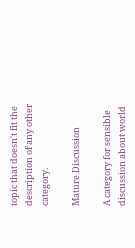topic that doesn't fit the description of any other category.

Mature Discussion

A category for sensible discussion about world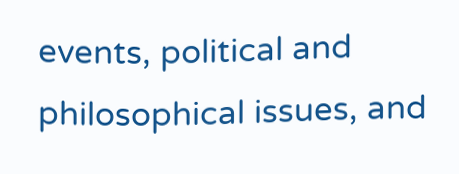events, political and philosophical issues, and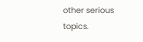other serious topics.